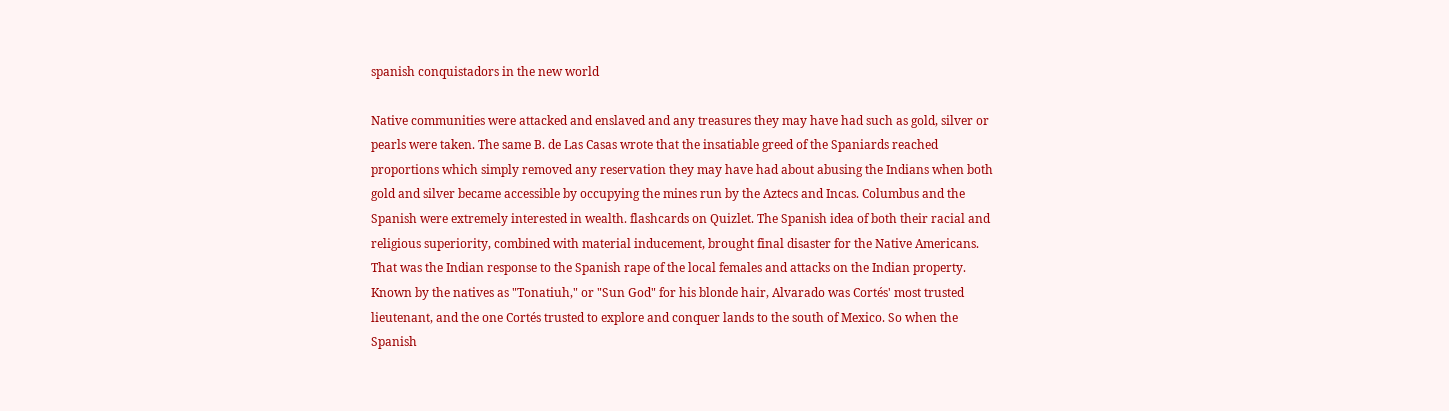spanish conquistadors in the new world

Native communities were attacked and enslaved and any treasures they may have had such as gold, silver or pearls were taken. The same B. de Las Casas wrote that the insatiable greed of the Spaniards reached proportions which simply removed any reservation they may have had about abusing the Indians when both gold and silver became accessible by occupying the mines run by the Aztecs and Incas. Columbus and the Spanish were extremely interested in wealth. flashcards on Quizlet. The Spanish idea of both their racial and religious superiority, combined with material inducement, brought final disaster for the Native Americans. That was the Indian response to the Spanish rape of the local females and attacks on the Indian property. Known by the natives as "Tonatiuh," or "Sun God" for his blonde hair, Alvarado was Cortés' most trusted lieutenant, and the one Cortés trusted to explore and conquer lands to the south of Mexico. So when the Spanish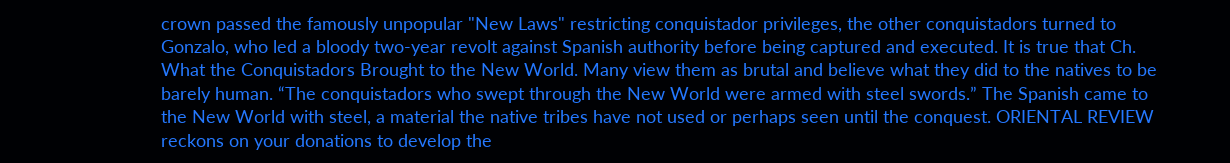crown passed the famously unpopular "New Laws" restricting conquistador privileges, the other conquistadors turned to Gonzalo, who led a bloody two-year revolt against Spanish authority before being captured and executed. It is true that Ch. What the Conquistadors Brought to the New World. Many view them as brutal and believe what they did to the natives to be barely human. “The conquistadors who swept through the New World were armed with steel swords.” The Spanish came to the New World with steel, a material the native tribes have not used or perhaps seen until the conquest. ORIENTAL REVIEW reckons on your donations to develop the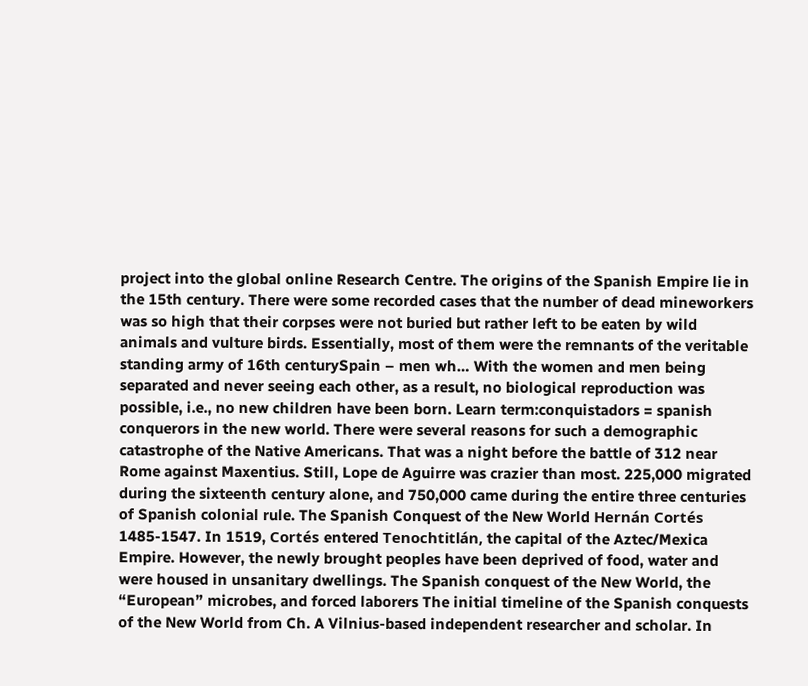project into the global online Research Centre. The origins of the Spanish Empire lie in the 15th century. There were some recorded cases that the number of dead mineworkers was so high that their corpses were not buried but rather left to be eaten by wild animals and vulture birds. Essentially, most of them were the remnants of the veritable standing army of 16th centurySpain – men wh… With the women and men being separated and never seeing each other, as a result, no biological reproduction was possible, i.e., no new children have been born. Learn term:conquistadors = spanish conquerors in the new world. There were several reasons for such a demographic catastrophe of the Native Americans. That was a night before the battle of 312 near Rome against Maxentius. Still, Lope de Aguirre was crazier than most. 225,000 migrated during the sixteenth century alone, and 750,000 came during the entire three centuries of Spanish colonial rule. The Spanish Conquest of the New World Hernán Cortés 1485-1547. In 1519, Cortés entered Tenochtitlán, the capital of the Aztec/Mexica Empire. However, the newly brought peoples have been deprived of food, water and were housed in unsanitary dwellings. The Spanish conquest of the New World, the “European” microbes, and forced laborers The initial timeline of the Spanish conquests of the New World from Ch. A Vilnius-based independent researcher and scholar. In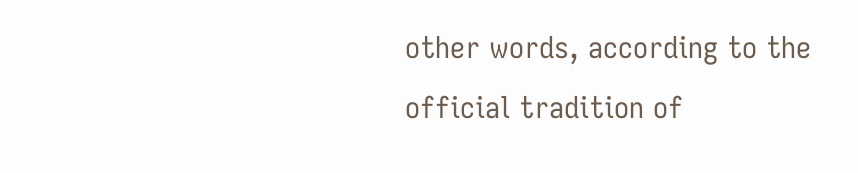other words, according to the official tradition of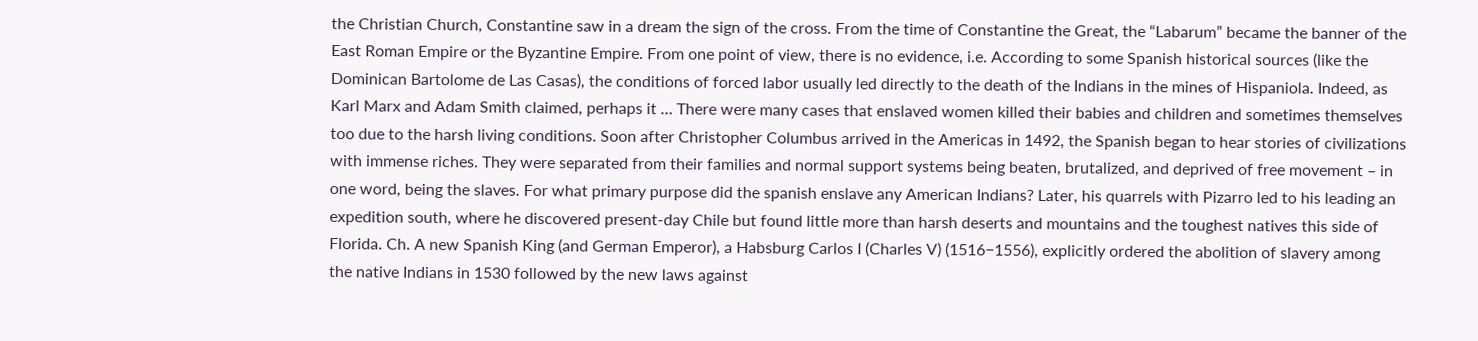the Christian Church, Constantine saw in a dream the sign of the cross. From the time of Constantine the Great, the “Labarum” became the banner of the East Roman Empire or the Byzantine Empire. From one point of view, there is no evidence, i.e. According to some Spanish historical sources (like the Dominican Bartolome de Las Casas), the conditions of forced labor usually led directly to the death of the Indians in the mines of Hispaniola. Indeed, as Karl Marx and Adam Smith claimed, perhaps it … There were many cases that enslaved women killed their babies and children and sometimes themselves too due to the harsh living conditions. Soon after Christopher Columbus arrived in the Americas in 1492, the Spanish began to hear stories of civilizations with immense riches. They were separated from their families and normal support systems being beaten, brutalized, and deprived of free movement – in one word, being the slaves. For what primary purpose did the spanish enslave any American Indians? Later, his quarrels with Pizarro led to his leading an expedition south, where he discovered present-day Chile but found little more than harsh deserts and mountains and the toughest natives this side of Florida. Ch. A new Spanish King (and German Emperor), a Habsburg Carlos I (Charles V) (1516−1556), explicitly ordered the abolition of slavery among the native Indians in 1530 followed by the new laws against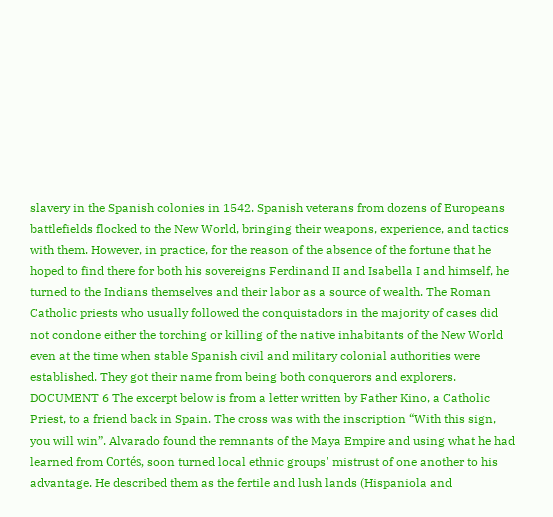slavery in the Spanish colonies in 1542. Spanish veterans from dozens of Europeans battlefields flocked to the New World, bringing their weapons, experience, and tactics with them. However, in practice, for the reason of the absence of the fortune that he hoped to find there for both his sovereigns Ferdinand II and Isabella I and himself, he turned to the Indians themselves and their labor as a source of wealth. The Roman Catholic priests who usually followed the conquistadors in the majority of cases did not condone either the torching or killing of the native inhabitants of the New World even at the time when stable Spanish civil and military colonial authorities were established. They got their name from being both conquerors and explorers. DOCUMENT 6 The excerpt below is from a letter written by Father Kino, a Catholic Priest, to a friend back in Spain. The cross was with the inscription “With this sign, you will win”. Alvarado found the remnants of the Maya Empire and using what he had learned from Cortés, soon turned local ethnic groups' mistrust of one another to his advantage. He described them as the fertile and lush lands (Hispaniola and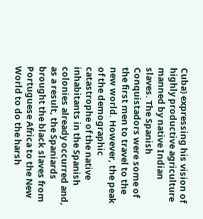Cuba) expressing his vision of highly productive agriculture manned by native Indian slaves. The Spanish Conquistadors were some of the first men to travel to the new world. However, the peak of the demographic catastrophe of the native inhabitants in the Spanish colonies already occurred and, as a result, the Spaniards brought the black slaves from Portuguese Africa to the New World to do the harsh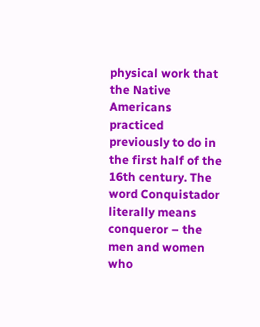physical work that the Native Americans practiced previously to do in the first half of the 16th century. The word Conquistador literally means conqueror – the men and women who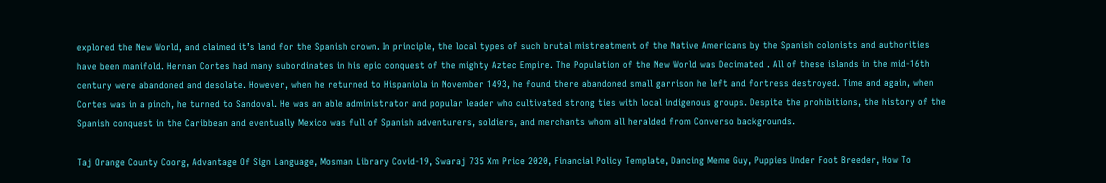explored the New World, and claimed it’s land for the Spanish crown. In principle, the local types of such brutal mistreatment of the Native Americans by the Spanish colonists and authorities have been manifold. Hernan Cortes had many subordinates in his epic conquest of the mighty Aztec Empire. The Population of the New World was Decimated . All of these islands in the mid-16th century were abandoned and desolate. However, when he returned to Hispaniola in November 1493, he found there abandoned small garrison he left and fortress destroyed. Time and again, when Cortes was in a pinch, he turned to Sandoval. He was an able administrator and popular leader who cultivated strong ties with local indigenous groups. Despite the prohibitions, the history of the Spanish conquest in the Caribbean and eventually Mexico was full of Spanish adventurers, soldiers, and merchants whom all heralded from Converso backgrounds.

Taj Orange County Coorg, Advantage Of Sign Language, Mosman Library Covid-19, Swaraj 735 Xm Price 2020, Financial Policy Template, Dancing Meme Guy, Puppies Under Foot Breeder, How To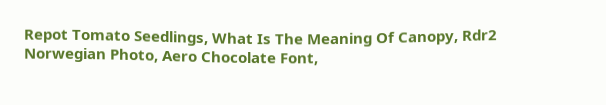Repot Tomato Seedlings, What Is The Meaning Of Canopy, Rdr2 Norwegian Photo, Aero Chocolate Font,